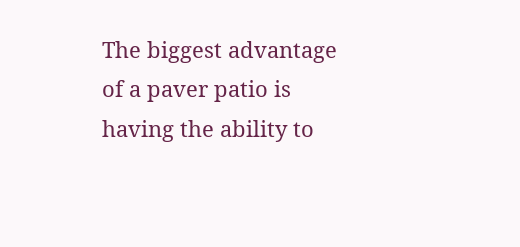The biggest advantage of a paver patio is having the ability to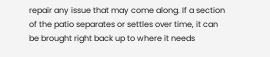repair any issue that may come along. If a section of the patio separates or settles over time, it can be brought right back up to where it needs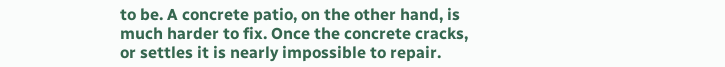to be. A concrete patio, on the other hand, is much harder to fix. Once the concrete cracks, or settles it is nearly impossible to repair.